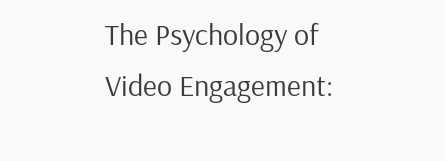The Psychology of Video Engagement: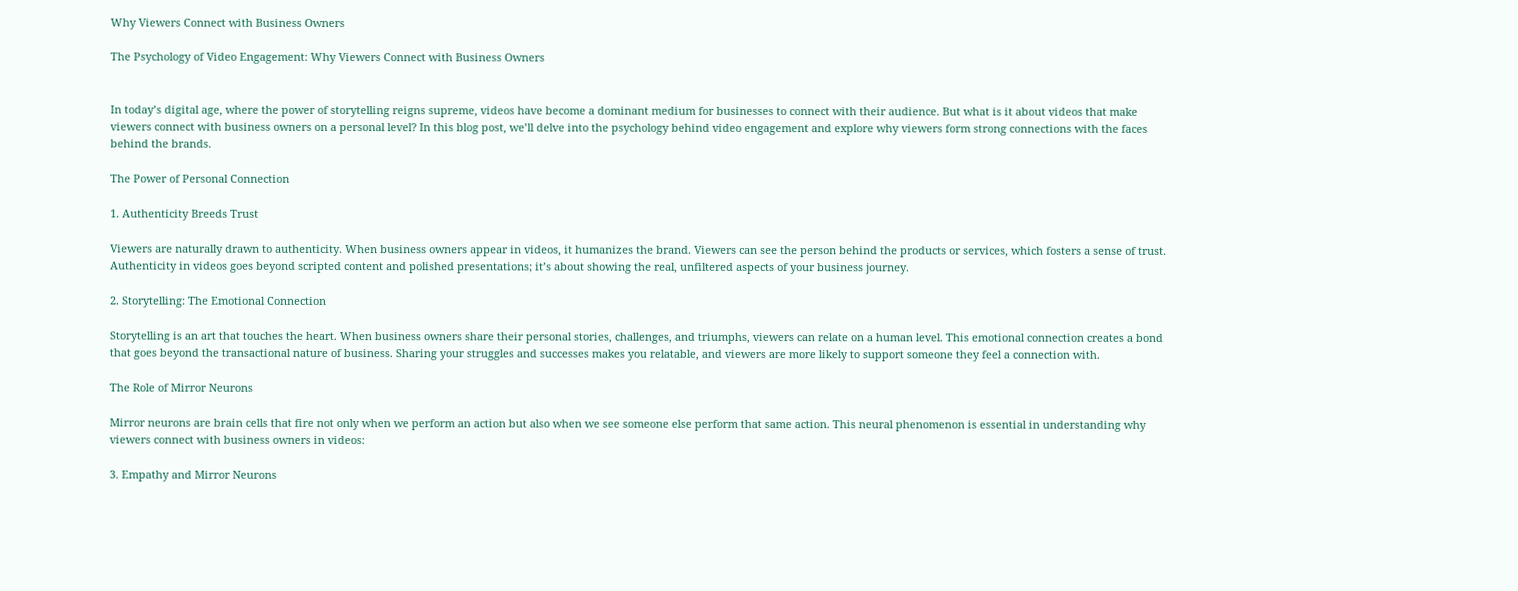Why Viewers Connect with Business Owners

The Psychology of Video Engagement: Why Viewers Connect with Business Owners


In today’s digital age, where the power of storytelling reigns supreme, videos have become a dominant medium for businesses to connect with their audience. But what is it about videos that make viewers connect with business owners on a personal level? In this blog post, we’ll delve into the psychology behind video engagement and explore why viewers form strong connections with the faces behind the brands.

The Power of Personal Connection

1. Authenticity Breeds Trust

Viewers are naturally drawn to authenticity. When business owners appear in videos, it humanizes the brand. Viewers can see the person behind the products or services, which fosters a sense of trust. Authenticity in videos goes beyond scripted content and polished presentations; it’s about showing the real, unfiltered aspects of your business journey.

2. Storytelling: The Emotional Connection

Storytelling is an art that touches the heart. When business owners share their personal stories, challenges, and triumphs, viewers can relate on a human level. This emotional connection creates a bond that goes beyond the transactional nature of business. Sharing your struggles and successes makes you relatable, and viewers are more likely to support someone they feel a connection with.

The Role of Mirror Neurons

Mirror neurons are brain cells that fire not only when we perform an action but also when we see someone else perform that same action. This neural phenomenon is essential in understanding why viewers connect with business owners in videos:

3. Empathy and Mirror Neurons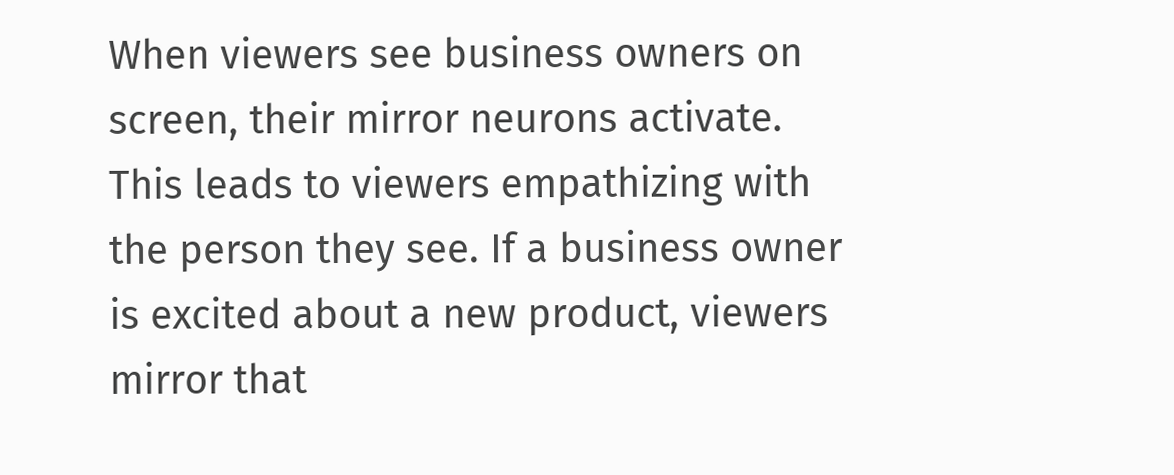When viewers see business owners on screen, their mirror neurons activate. This leads to viewers empathizing with the person they see. If a business owner is excited about a new product, viewers mirror that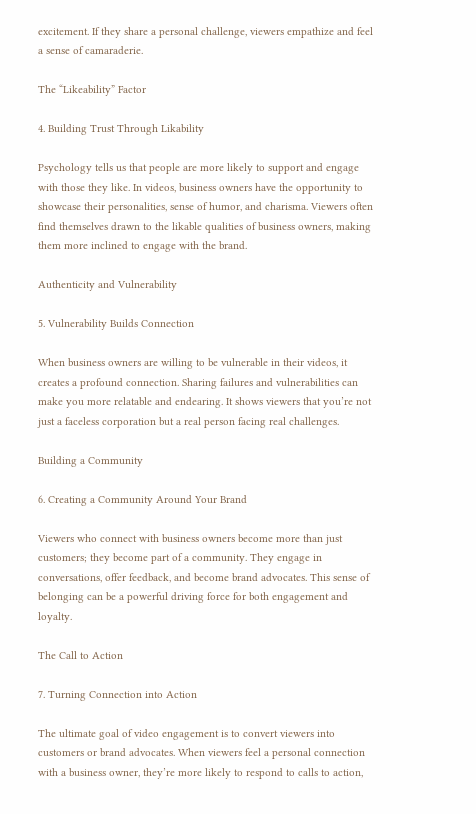excitement. If they share a personal challenge, viewers empathize and feel a sense of camaraderie.

The “Likeability” Factor

4. Building Trust Through Likability

Psychology tells us that people are more likely to support and engage with those they like. In videos, business owners have the opportunity to showcase their personalities, sense of humor, and charisma. Viewers often find themselves drawn to the likable qualities of business owners, making them more inclined to engage with the brand.

Authenticity and Vulnerability

5. Vulnerability Builds Connection

When business owners are willing to be vulnerable in their videos, it creates a profound connection. Sharing failures and vulnerabilities can make you more relatable and endearing. It shows viewers that you’re not just a faceless corporation but a real person facing real challenges.

Building a Community

6. Creating a Community Around Your Brand

Viewers who connect with business owners become more than just customers; they become part of a community. They engage in conversations, offer feedback, and become brand advocates. This sense of belonging can be a powerful driving force for both engagement and loyalty.

The Call to Action

7. Turning Connection into Action

The ultimate goal of video engagement is to convert viewers into customers or brand advocates. When viewers feel a personal connection with a business owner, they’re more likely to respond to calls to action,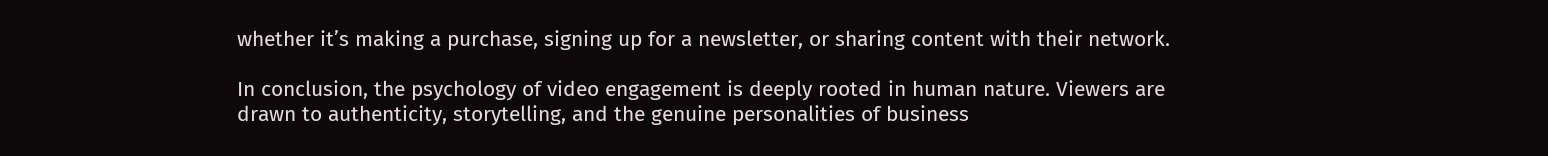whether it’s making a purchase, signing up for a newsletter, or sharing content with their network.

In conclusion, the psychology of video engagement is deeply rooted in human nature. Viewers are drawn to authenticity, storytelling, and the genuine personalities of business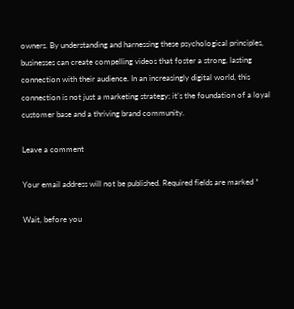owners. By understanding and harnessing these psychological principles, businesses can create compelling videos that foster a strong, lasting connection with their audience. In an increasingly digital world, this connection is not just a marketing strategy; it’s the foundation of a loyal customer base and a thriving brand community.

Leave a comment

Your email address will not be published. Required fields are marked *

Wait, before you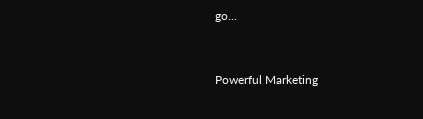go...


Powerful Marketing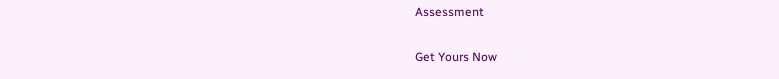Assessment

Get Yours Now